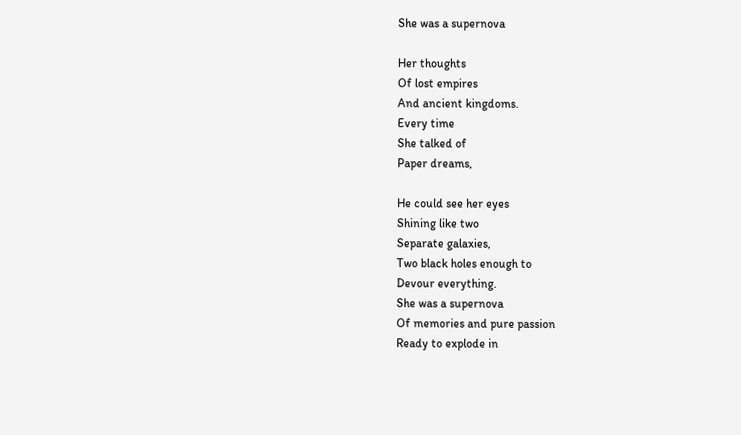She was a supernova

Her thoughts
Of lost empires
And ancient kingdoms.
Every time
She talked of
Paper dreams,

He could see her eyes
Shining like two
Separate galaxies,
Two black holes enough to
Devour everything.
She was a supernova
Of memories and pure passion
Ready to explode in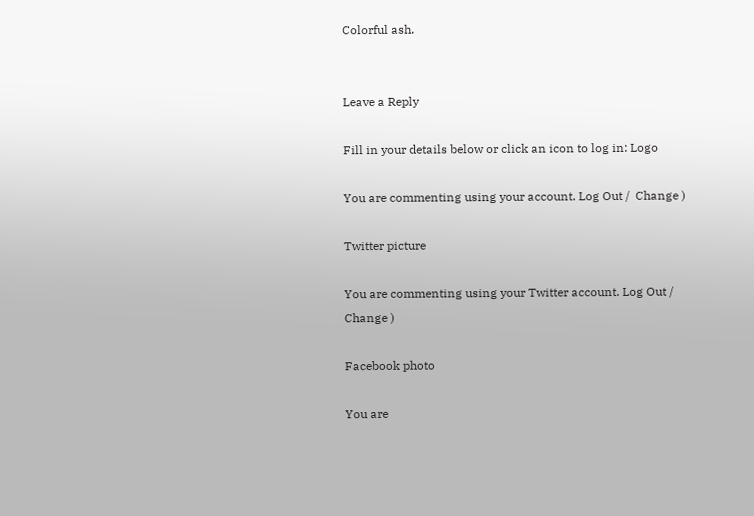Colorful ash.


Leave a Reply

Fill in your details below or click an icon to log in: Logo

You are commenting using your account. Log Out /  Change )

Twitter picture

You are commenting using your Twitter account. Log Out /  Change )

Facebook photo

You are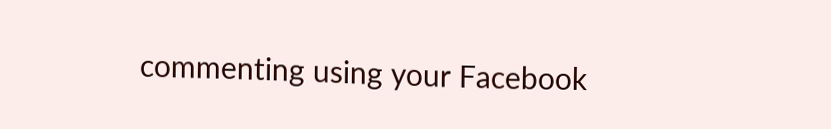commenting using your Facebook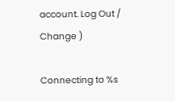account. Log Out /  Change )

Connecting to %s